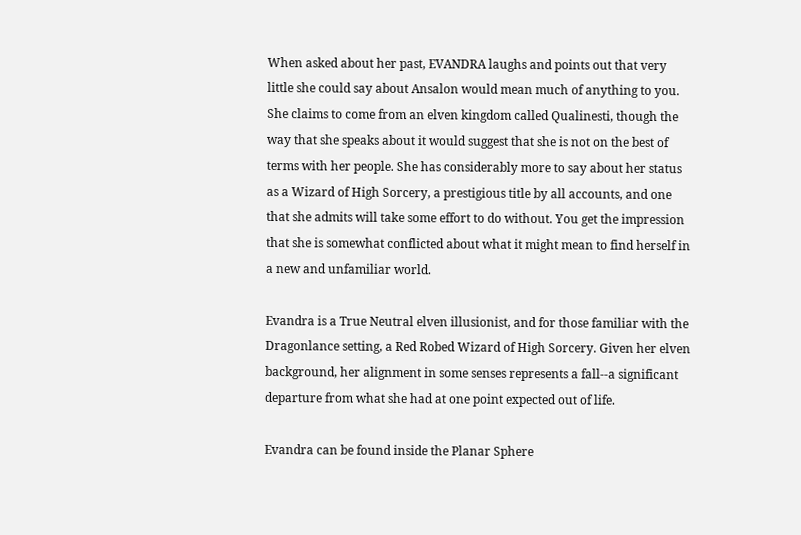When asked about her past, EVANDRA laughs and points out that very little she could say about Ansalon would mean much of anything to you. She claims to come from an elven kingdom called Qualinesti, though the way that she speaks about it would suggest that she is not on the best of terms with her people. She has considerably more to say about her status as a Wizard of High Sorcery, a prestigious title by all accounts, and one that she admits will take some effort to do without. You get the impression that she is somewhat conflicted about what it might mean to find herself in a new and unfamiliar world.

Evandra is a True Neutral elven illusionist, and for those familiar with the Dragonlance setting, a Red Robed Wizard of High Sorcery. Given her elven background, her alignment in some senses represents a fall--a significant departure from what she had at one point expected out of life.

Evandra can be found inside the Planar Sphere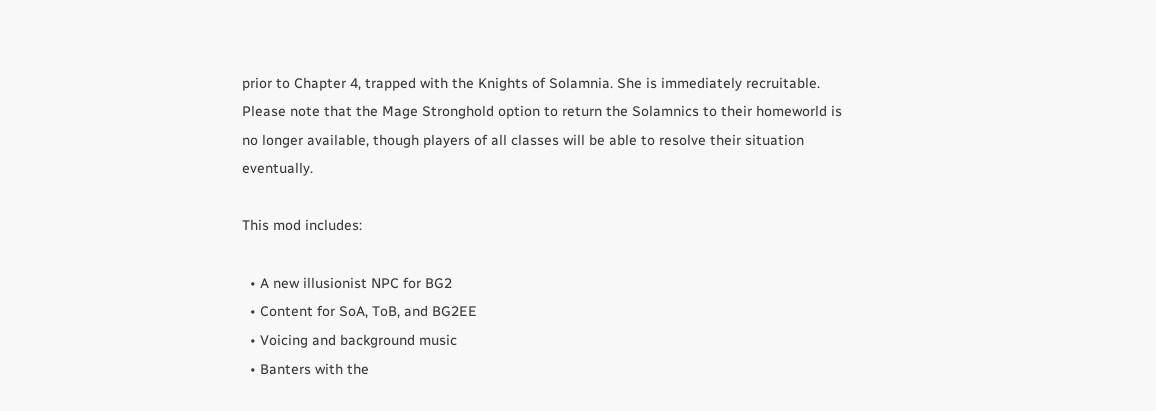prior to Chapter 4, trapped with the Knights of Solamnia. She is immediately recruitable. Please note that the Mage Stronghold option to return the Solamnics to their homeworld is no longer available, though players of all classes will be able to resolve their situation eventually.

This mod includes:

  • A new illusionist NPC for BG2
  • Content for SoA, ToB, and BG2EE
  • Voicing and background music
  • Banters with the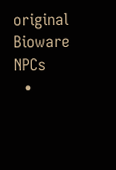original Bioware NPCs
  •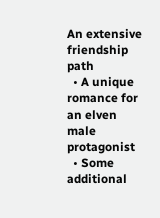An extensive friendship path
  • A unique romance for an elven male protagonist
  • Some additional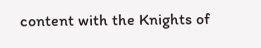content with the Knights of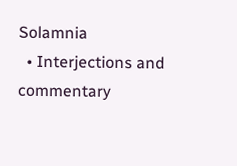Solamnia
  • Interjections and commentary